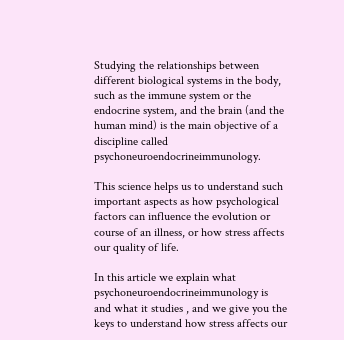Studying the relationships between different biological systems in the body, such as the immune system or the endocrine system, and the brain (and the human mind) is the main objective of a discipline called psychoneuroendocrineimmunology.

This science helps us to understand such important aspects as how psychological factors can influence the evolution or course of an illness, or how stress affects our quality of life.

In this article we explain what psychoneuroendocrineimmunology is and what it studies , and we give you the keys to understand how stress affects our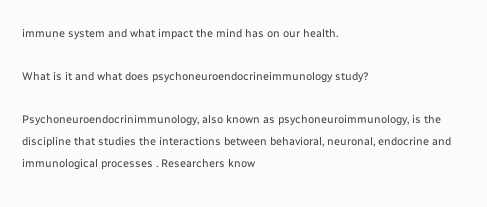immune system and what impact the mind has on our health.

What is it and what does psychoneuroendocrineimmunology study?

Psychoneuroendocrinimmunology, also known as psychoneuroimmunology, is the discipline that studies the interactions between behavioral, neuronal, endocrine and immunological processes . Researchers know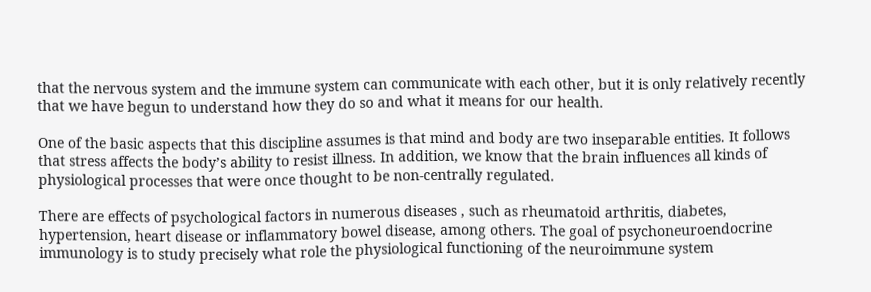that the nervous system and the immune system can communicate with each other, but it is only relatively recently that we have begun to understand how they do so and what it means for our health.

One of the basic aspects that this discipline assumes is that mind and body are two inseparable entities. It follows that stress affects the body’s ability to resist illness. In addition, we know that the brain influences all kinds of physiological processes that were once thought to be non-centrally regulated.

There are effects of psychological factors in numerous diseases , such as rheumatoid arthritis, diabetes, hypertension, heart disease or inflammatory bowel disease, among others. The goal of psychoneuroendocrine immunology is to study precisely what role the physiological functioning of the neuroimmune system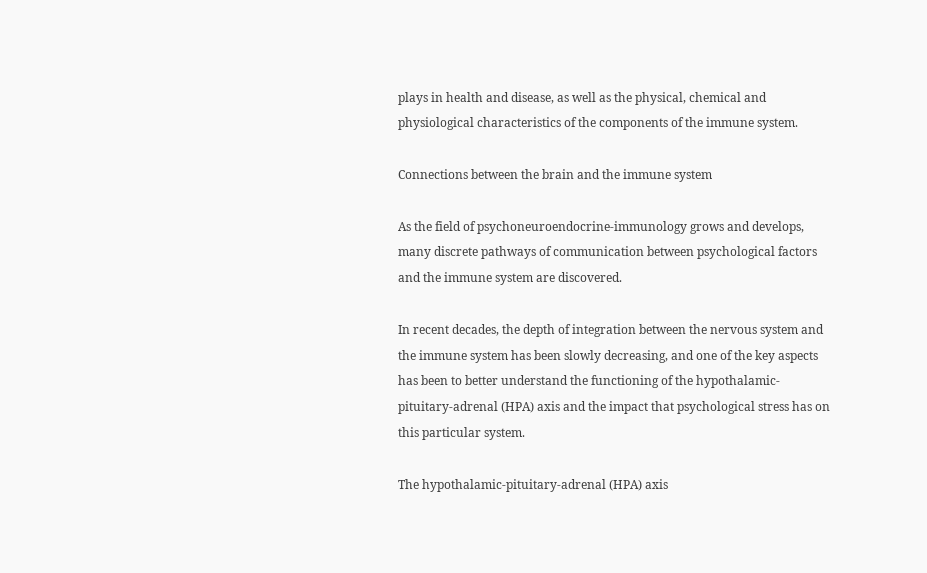plays in health and disease, as well as the physical, chemical and physiological characteristics of the components of the immune system.

Connections between the brain and the immune system

As the field of psychoneuroendocrine-immunology grows and develops, many discrete pathways of communication between psychological factors and the immune system are discovered.

In recent decades, the depth of integration between the nervous system and the immune system has been slowly decreasing, and one of the key aspects has been to better understand the functioning of the hypothalamic-pituitary-adrenal (HPA) axis and the impact that psychological stress has on this particular system.

The hypothalamic-pituitary-adrenal (HPA) axis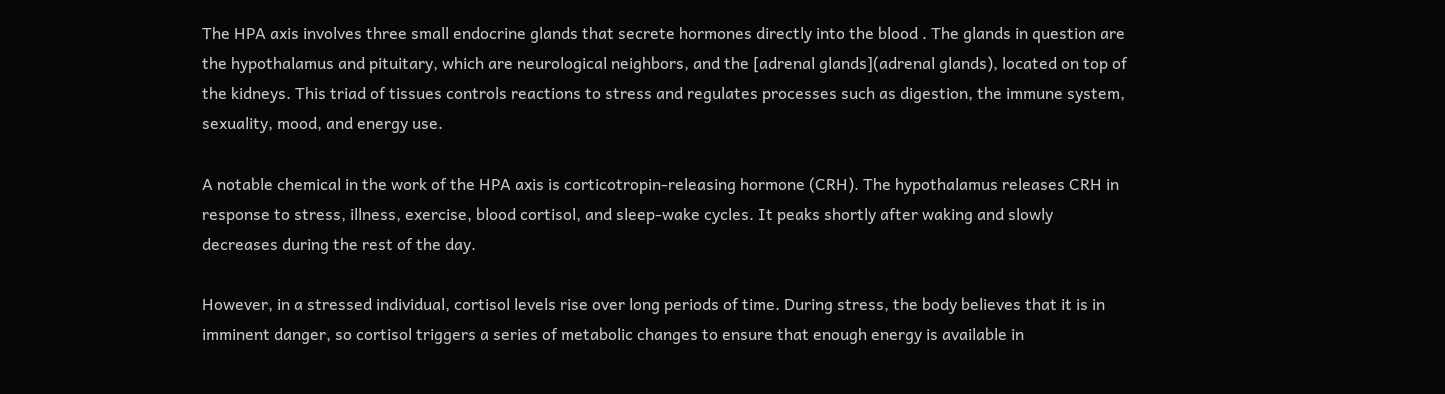The HPA axis involves three small endocrine glands that secrete hormones directly into the blood . The glands in question are the hypothalamus and pituitary, which are neurological neighbors, and the [adrenal glands](adrenal glands), located on top of the kidneys. This triad of tissues controls reactions to stress and regulates processes such as digestion, the immune system, sexuality, mood, and energy use.

A notable chemical in the work of the HPA axis is corticotropin-releasing hormone (CRH). The hypothalamus releases CRH in response to stress, illness, exercise, blood cortisol, and sleep-wake cycles. It peaks shortly after waking and slowly decreases during the rest of the day.

However, in a stressed individual, cortisol levels rise over long periods of time. During stress, the body believes that it is in imminent danger, so cortisol triggers a series of metabolic changes to ensure that enough energy is available in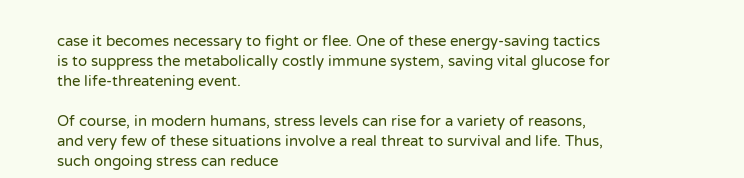case it becomes necessary to fight or flee. One of these energy-saving tactics is to suppress the metabolically costly immune system, saving vital glucose for the life-threatening event.

Of course, in modern humans, stress levels can rise for a variety of reasons, and very few of these situations involve a real threat to survival and life. Thus, such ongoing stress can reduce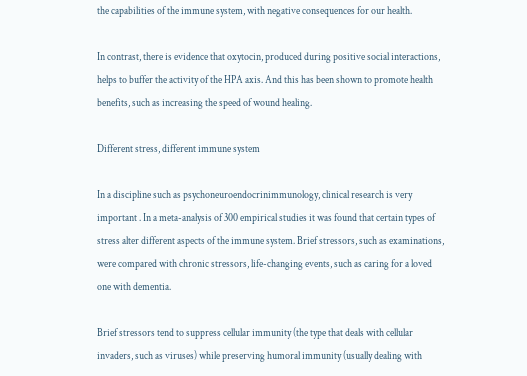the capabilities of the immune system, with negative consequences for our health.

In contrast, there is evidence that oxytocin, produced during positive social interactions, helps to buffer the activity of the HPA axis. And this has been shown to promote health benefits, such as increasing the speed of wound healing.

Different stress, different immune system

In a discipline such as psychoneuroendocrinimmunology, clinical research is very important . In a meta-analysis of 300 empirical studies it was found that certain types of stress alter different aspects of the immune system. Brief stressors, such as examinations, were compared with chronic stressors, life-changing events, such as caring for a loved one with dementia.

Brief stressors tend to suppress cellular immunity (the type that deals with cellular invaders, such as viruses) while preserving humoral immunity (usually dealing with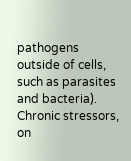pathogens outside of cells, such as parasites and bacteria). Chronic stressors, on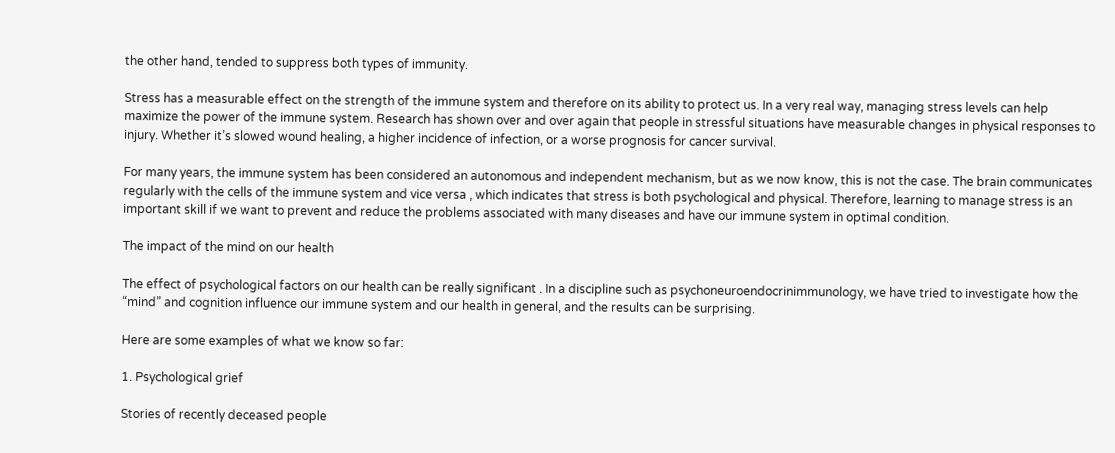the other hand, tended to suppress both types of immunity.

Stress has a measurable effect on the strength of the immune system and therefore on its ability to protect us. In a very real way, managing stress levels can help maximize the power of the immune system. Research has shown over and over again that people in stressful situations have measurable changes in physical responses to injury. Whether it’s slowed wound healing, a higher incidence of infection, or a worse prognosis for cancer survival.

For many years, the immune system has been considered an autonomous and independent mechanism, but as we now know, this is not the case. The brain communicates regularly with the cells of the immune system and vice versa , which indicates that stress is both psychological and physical. Therefore, learning to manage stress is an important skill if we want to prevent and reduce the problems associated with many diseases and have our immune system in optimal condition.

The impact of the mind on our health

The effect of psychological factors on our health can be really significant . In a discipline such as psychoneuroendocrinimmunology, we have tried to investigate how the “mind” and cognition influence our immune system and our health in general, and the results can be surprising.

Here are some examples of what we know so far:

1. Psychological grief

Stories of recently deceased people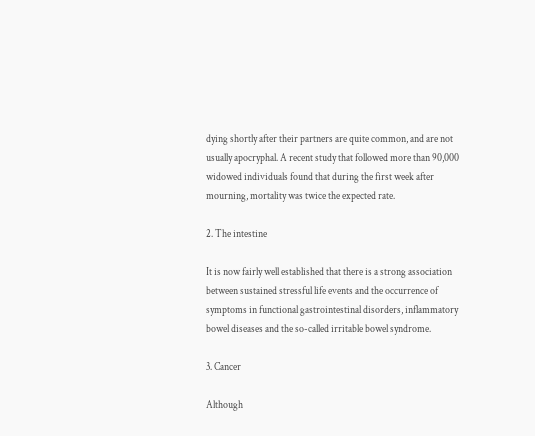dying shortly after their partners are quite common, and are not usually apocryphal. A recent study that followed more than 90,000 widowed individuals found that during the first week after mourning, mortality was twice the expected rate.

2. The intestine

It is now fairly well established that there is a strong association between sustained stressful life events and the occurrence of symptoms in functional gastrointestinal disorders, inflammatory bowel diseases and the so-called irritable bowel syndrome.

3. Cancer

Although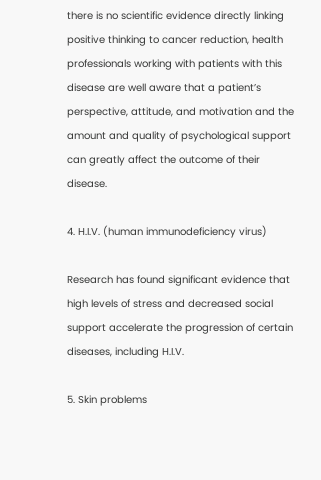there is no scientific evidence directly linking positive thinking to cancer reduction, health professionals working with patients with this disease are well aware that a patient’s perspective, attitude, and motivation and the amount and quality of psychological support can greatly affect the outcome of their disease.

4. H.I.V. (human immunodeficiency virus)

Research has found significant evidence that high levels of stress and decreased social support accelerate the progression of certain diseases, including H.I.V.

5. Skin problems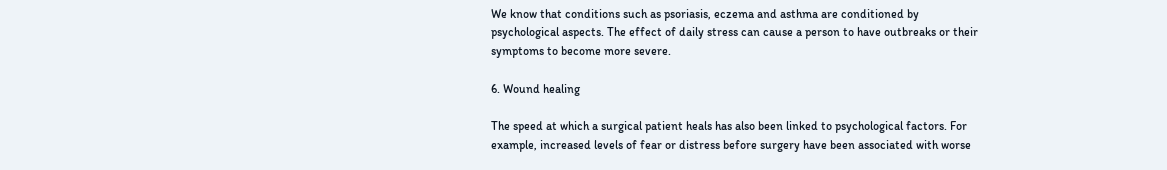We know that conditions such as psoriasis, eczema and asthma are conditioned by psychological aspects. The effect of daily stress can cause a person to have outbreaks or their symptoms to become more severe.

6. Wound healing

The speed at which a surgical patient heals has also been linked to psychological factors. For example, increased levels of fear or distress before surgery have been associated with worse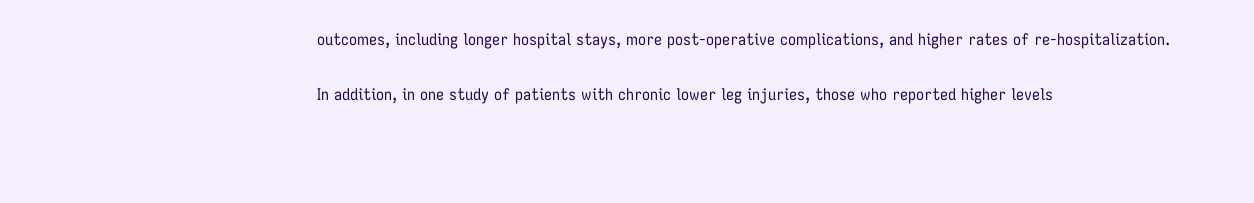outcomes, including longer hospital stays, more post-operative complications, and higher rates of re-hospitalization.

In addition, in one study of patients with chronic lower leg injuries, those who reported higher levels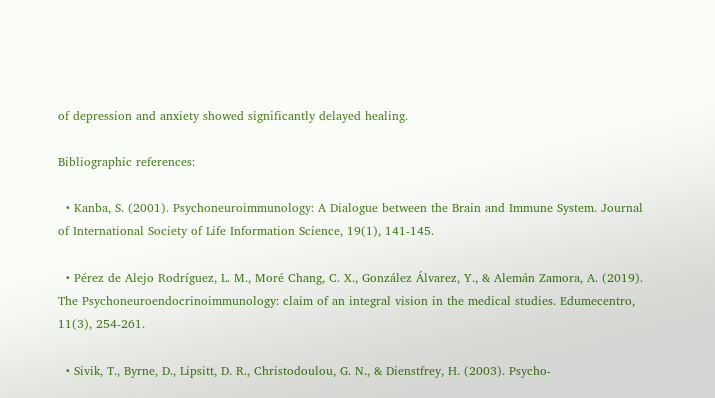of depression and anxiety showed significantly delayed healing.

Bibliographic references:

  • Kanba, S. (2001). Psychoneuroimmunology: A Dialogue between the Brain and Immune System. Journal of International Society of Life Information Science, 19(1), 141-145.

  • Pérez de Alejo Rodríguez, L. M., Moré Chang, C. X., González Álvarez, Y., & Alemán Zamora, A. (2019). The Psychoneuroendocrinoimmunology: claim of an integral vision in the medical studies. Edumecentro, 11(3), 254-261.

  • Sivik, T., Byrne, D., Lipsitt, D. R., Christodoulou, G. N., & Dienstfrey, H. (2003). Psycho-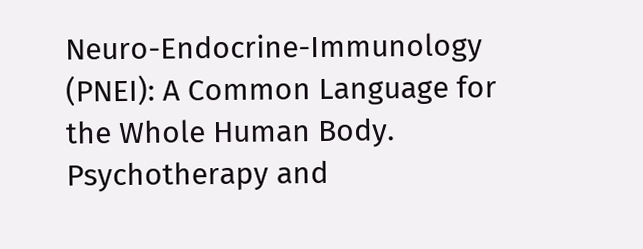Neuro-Endocrine-Immunology (PNEI): A Common Language for the Whole Human Body. Psychotherapy and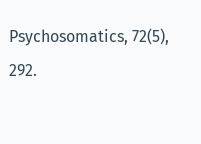Psychosomatics, 72(5), 292.